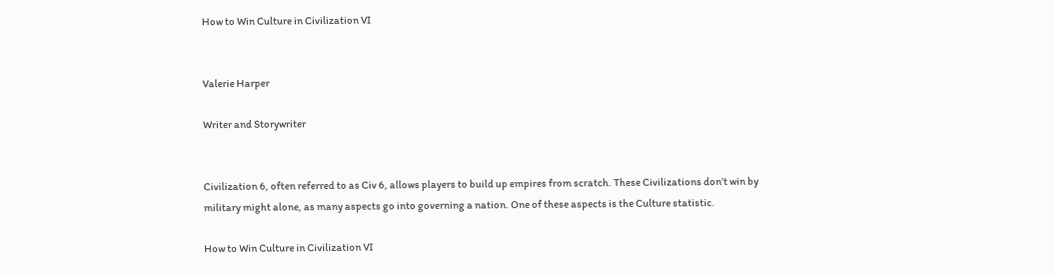How to Win Culture in Civilization VI


Valerie Harper

Writer and Storywriter


Civilization 6, often referred to as Civ 6, allows players to build up empires from scratch. These Civilizations don’t win by military might alone, as many aspects go into governing a nation. One of these aspects is the Culture statistic.

How to Win Culture in Civilization VI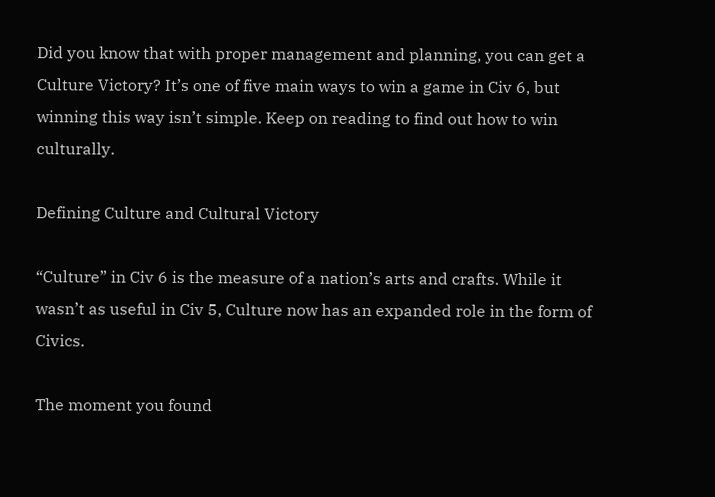Did you know that with proper management and planning, you can get a Culture Victory? It’s one of five main ways to win a game in Civ 6, but winning this way isn’t simple. Keep on reading to find out how to win culturally.

Defining Culture and Cultural Victory

“Culture” in Civ 6 is the measure of a nation’s arts and crafts. While it wasn’t as useful in Civ 5, Culture now has an expanded role in the form of Civics.

The moment you found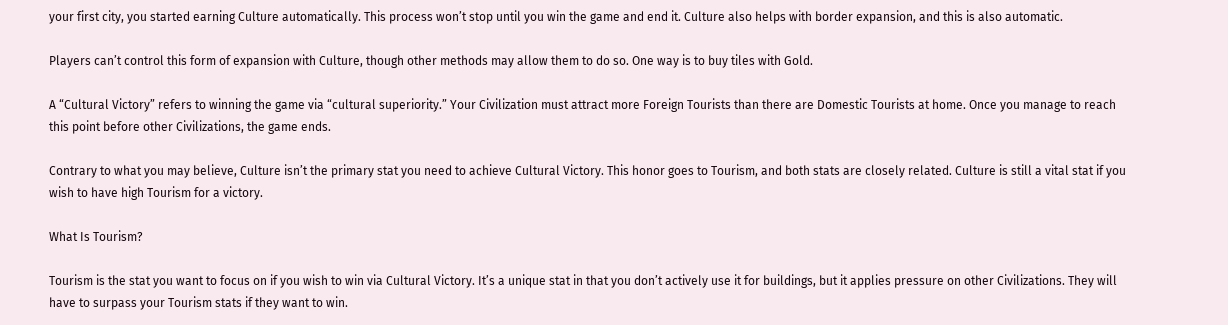your first city, you started earning Culture automatically. This process won’t stop until you win the game and end it. Culture also helps with border expansion, and this is also automatic.

Players can’t control this form of expansion with Culture, though other methods may allow them to do so. One way is to buy tiles with Gold.

A “Cultural Victory” refers to winning the game via “cultural superiority.” Your Civilization must attract more Foreign Tourists than there are Domestic Tourists at home. Once you manage to reach this point before other Civilizations, the game ends.

Contrary to what you may believe, Culture isn’t the primary stat you need to achieve Cultural Victory. This honor goes to Tourism, and both stats are closely related. Culture is still a vital stat if you wish to have high Tourism for a victory.

What Is Tourism?

Tourism is the stat you want to focus on if you wish to win via Cultural Victory. It’s a unique stat in that you don’t actively use it for buildings, but it applies pressure on other Civilizations. They will have to surpass your Tourism stats if they want to win.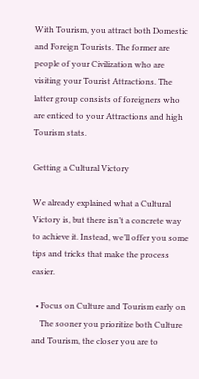With Tourism, you attract both Domestic and Foreign Tourists. The former are people of your Civilization who are visiting your Tourist Attractions. The latter group consists of foreigners who are enticed to your Attractions and high Tourism stats.

Getting a Cultural Victory

We already explained what a Cultural Victory is, but there isn’t a concrete way to achieve it. Instead, we’ll offer you some tips and tricks that make the process easier.

  • Focus on Culture and Tourism early on
    The sooner you prioritize both Culture and Tourism, the closer you are to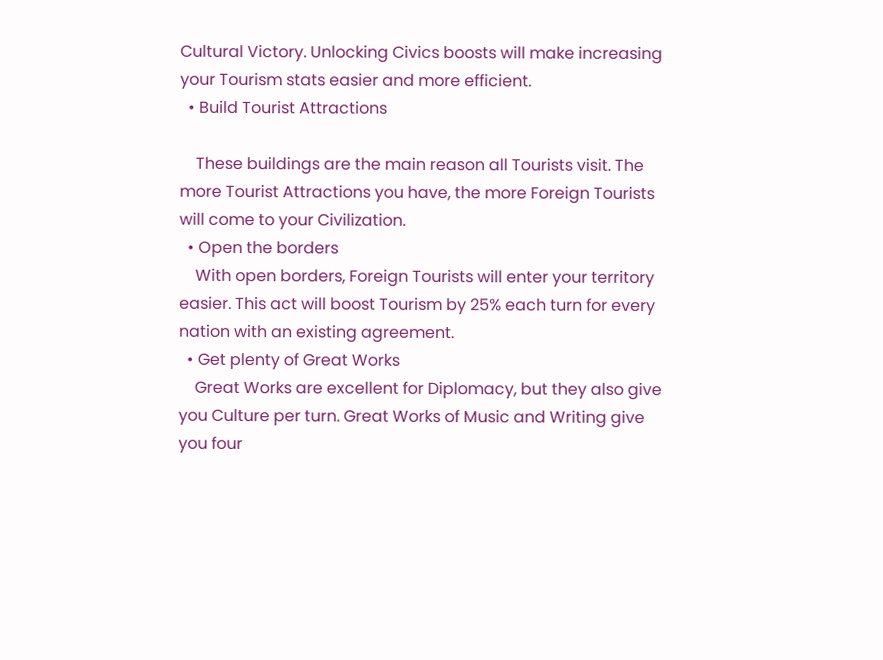Cultural Victory. Unlocking Civics boosts will make increasing your Tourism stats easier and more efficient.
  • Build Tourist Attractions

    These buildings are the main reason all Tourists visit. The more Tourist Attractions you have, the more Foreign Tourists will come to your Civilization.
  • Open the borders
    With open borders, Foreign Tourists will enter your territory easier. This act will boost Tourism by 25% each turn for every nation with an existing agreement.
  • Get plenty of Great Works
    Great Works are excellent for Diplomacy, but they also give you Culture per turn. Great Works of Music and Writing give you four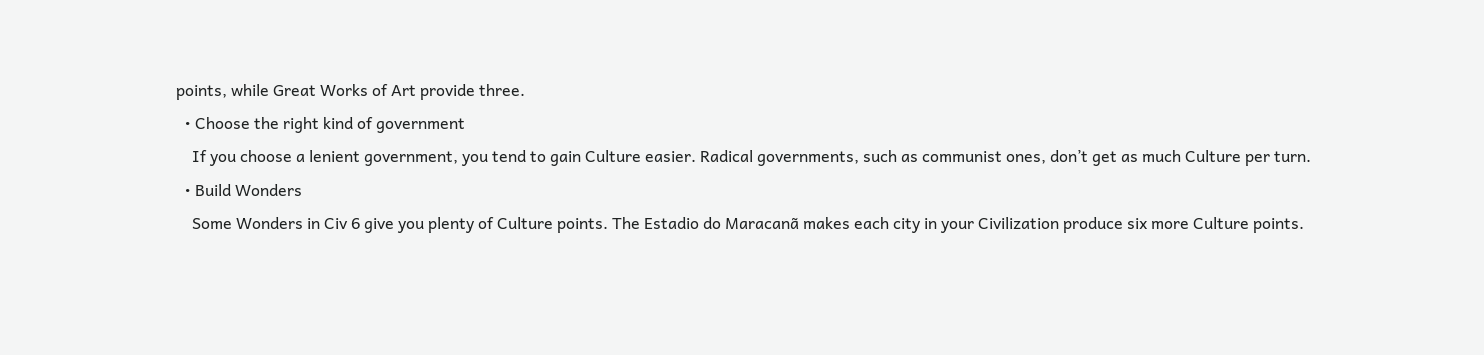points, while Great Works of Art provide three.
  • Choose the right kind of government
    If you choose a lenient government, you tend to gain Culture easier. Radical governments, such as communist ones, don’t get as much Culture per turn.
  • Build Wonders
    Some Wonders in Civ 6 give you plenty of Culture points. The Estadio do Maracanã makes each city in your Civilization produce six more Culture points.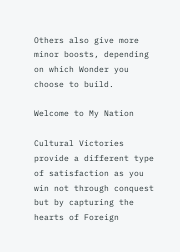Others also give more minor boosts, depending on which Wonder you choose to build.

Welcome to My Nation

Cultural Victories provide a different type of satisfaction as you win not through conquest but by capturing the hearts of Foreign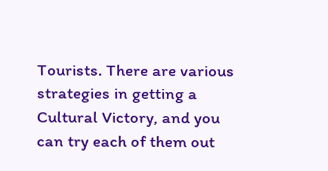Tourists. There are various strategies in getting a Cultural Victory, and you can try each of them out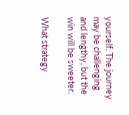yourself. The journey may be challenging and lengthy, but the win will be sweeter.

What strategy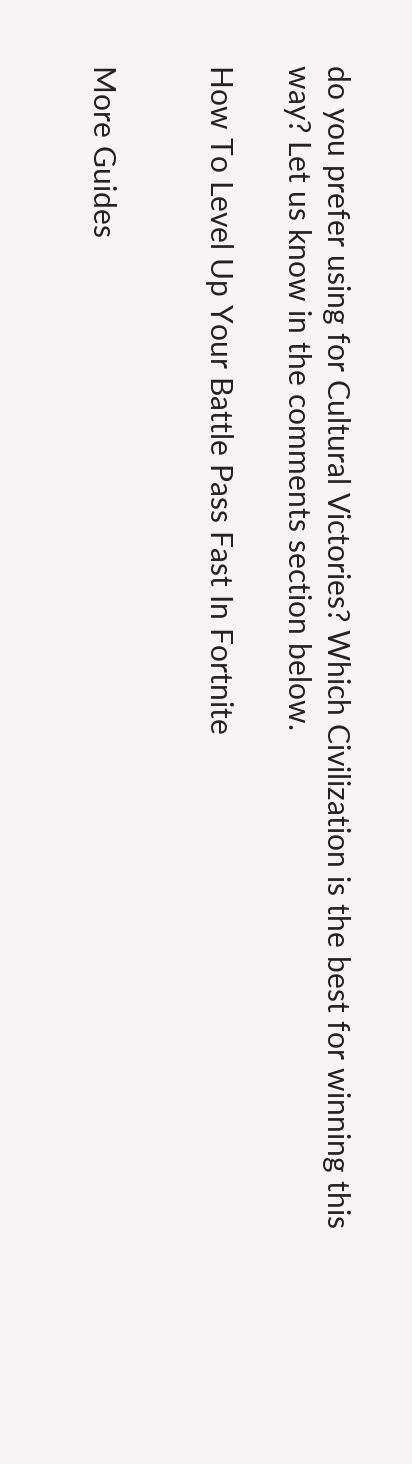do you prefer using for Cultural Victories? Which Civilization is the best for winning this way? Let us know in the comments section below.

How To Level Up Your Battle Pass Fast In Fortnite


More Guides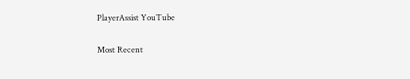PlayerAssist YouTube

Most Recent